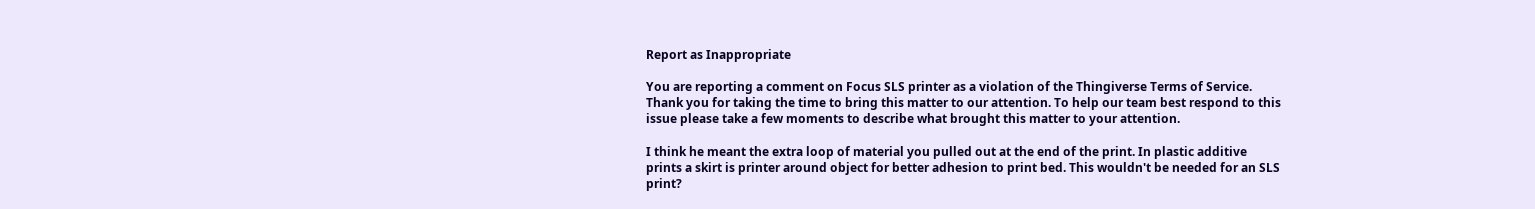Report as Inappropriate

You are reporting a comment on Focus SLS printer as a violation of the Thingiverse Terms of Service. Thank you for taking the time to bring this matter to our attention. To help our team best respond to this issue please take a few moments to describe what brought this matter to your attention.

I think he meant the extra loop of material you pulled out at the end of the print. In plastic additive prints a skirt is printer around object for better adhesion to print bed. This wouldn't be needed for an SLS print?